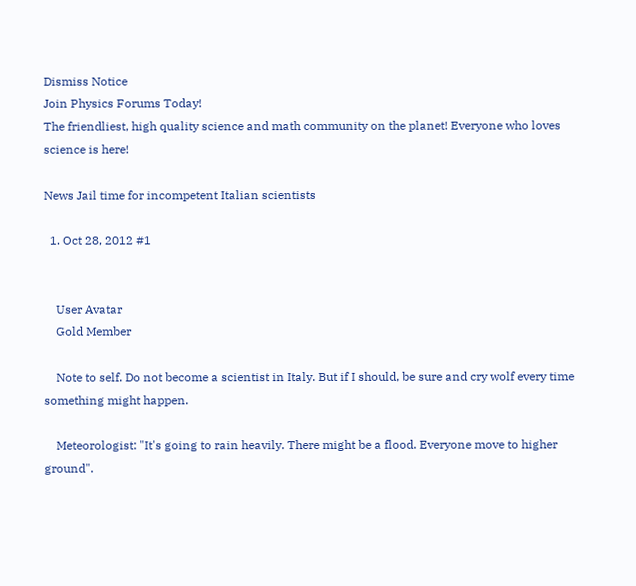Dismiss Notice
Join Physics Forums Today!
The friendliest, high quality science and math community on the planet! Everyone who loves science is here!

News Jail time for incompetent Italian scientists

  1. Oct 28, 2012 #1


    User Avatar
    Gold Member

    Note to self. Do not become a scientist in Italy. But if I should, be sure and cry wolf every time something might happen.

    Meteorologist: "It's going to rain heavily. There might be a flood. Everyone move to higher ground".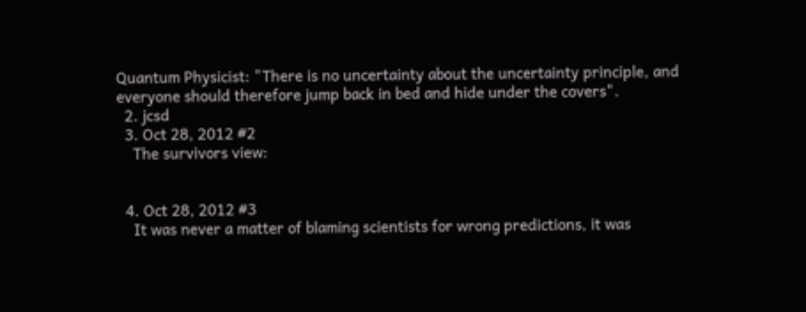Quantum Physicist: "There is no uncertainty about the uncertainty principle, and everyone should therefore jump back in bed and hide under the covers".
  2. jcsd
  3. Oct 28, 2012 #2
    The survivors view:


  4. Oct 28, 2012 #3
    It was never a matter of blaming scientists for wrong predictions, it was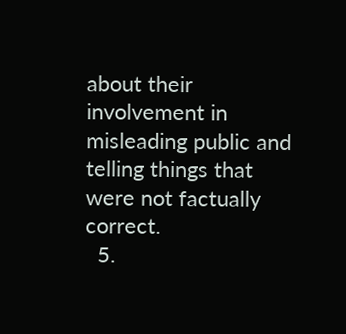about their involvement in misleading public and telling things that were not factually correct.
  5.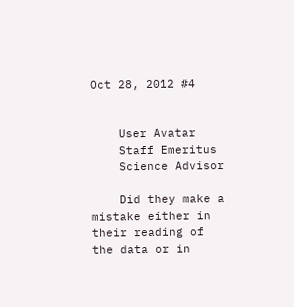Oct 28, 2012 #4


    User Avatar
    Staff Emeritus
    Science Advisor

    Did they make a mistake either in their reading of the data or in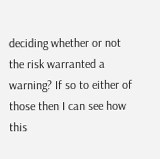deciding whether or not the risk warranted a warning? If so to either of those then I can see how this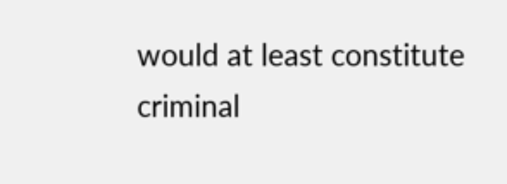would at least constitute criminal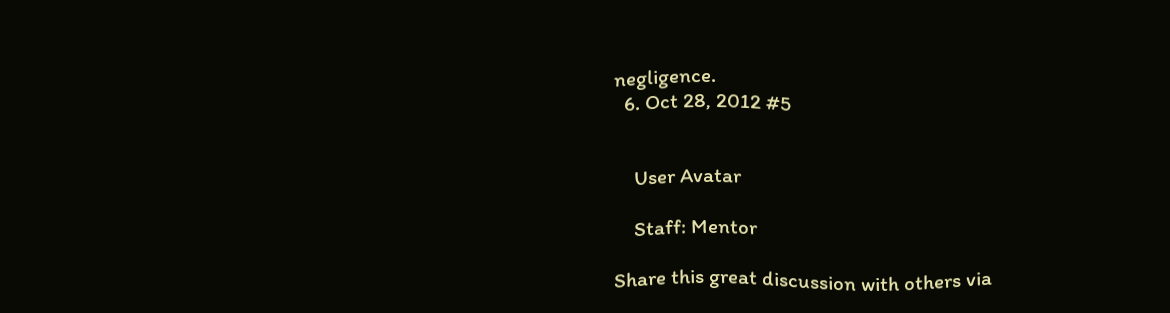negligence.
  6. Oct 28, 2012 #5


    User Avatar

    Staff: Mentor

Share this great discussion with others via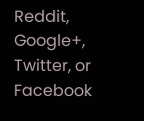Reddit, Google+, Twitter, or Facebook